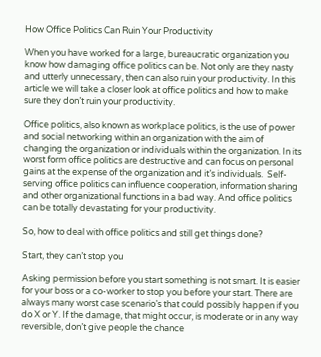How Office Politics Can Ruin Your Productivity

When you have worked for a large, bureaucratic organization you know how damaging office politics can be. Not only are they nasty and utterly unnecessary, then can also ruin your productivity. In this article we will take a closer look at office politics and how to make sure they don’t ruin your productivity.

Office politics, also known as workplace politics, is the use of power and social networking within an organization with the aim of changing the organization or individuals within the organization. In its worst form office politics are destructive and can focus on personal gains at the expense of the organization and it’s individuals.  Self-serving office politics can influence cooperation, information sharing and other organizational functions in a bad way. And office politics can be totally devastating for your productivity.

So, how to deal with office politics and still get things done?

Start, they can’t stop you

Asking permission before you start something is not smart. It is easier for your boss or a co-worker to stop you before your start. There are always many worst case scenario’s that could possibly happen if you do X or Y. If the damage, that might occur, is moderate or in any way reversible, don’t give people the chance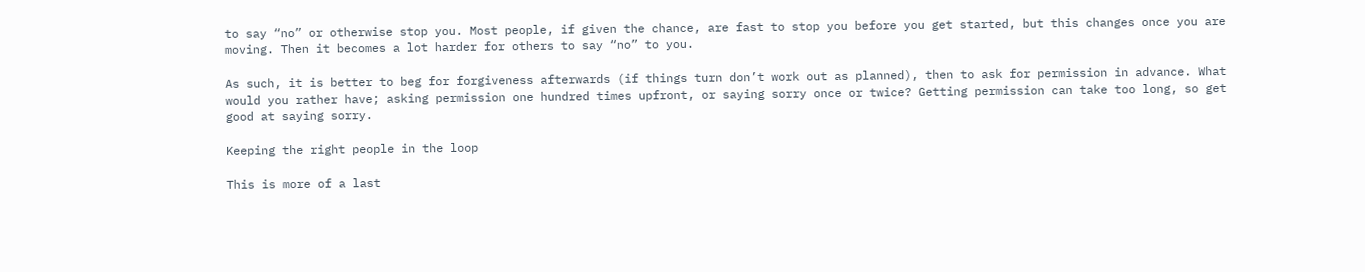to say “no” or otherwise stop you. Most people, if given the chance, are fast to stop you before you get started, but this changes once you are moving. Then it becomes a lot harder for others to say “no” to you.

As such, it is better to beg for forgiveness afterwards (if things turn don’t work out as planned), then to ask for permission in advance. What would you rather have; asking permission one hundred times upfront, or saying sorry once or twice? Getting permission can take too long, so get good at saying sorry.

Keeping the right people in the loop

This is more of a last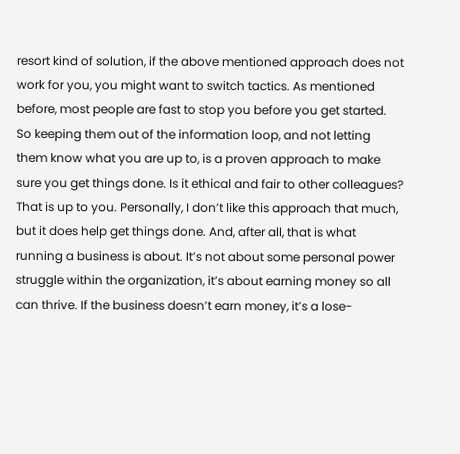resort kind of solution, if the above mentioned approach does not work for you, you might want to switch tactics. As mentioned before, most people are fast to stop you before you get started. So keeping them out of the information loop, and not letting them know what you are up to, is a proven approach to make sure you get things done. Is it ethical and fair to other colleagues? That is up to you. Personally, I don’t like this approach that much, but it does help get things done. And, after all, that is what running a business is about. It’s not about some personal power struggle within the organization, it’s about earning money so all can thrive. If the business doesn’t earn money, it’s a lose-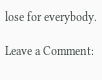lose for everybody.

Leave a Comment: